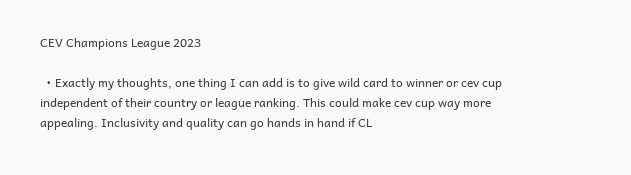CEV Champions League 2023

  • Exactly my thoughts, one thing I can add is to give wild card to winner or cev cup independent of their country or league ranking. This could make cev cup way more appealing. Inclusivity and quality can go hands in hand if CL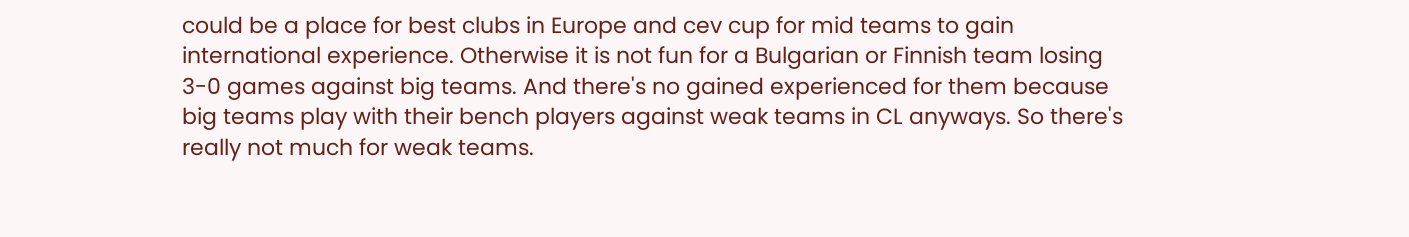could be a place for best clubs in Europe and cev cup for mid teams to gain international experience. Otherwise it is not fun for a Bulgarian or Finnish team losing 3-0 games against big teams. And there's no gained experienced for them because big teams play with their bench players against weak teams in CL anyways. So there's really not much for weak teams.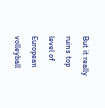But it really ruins top level of European volleyball